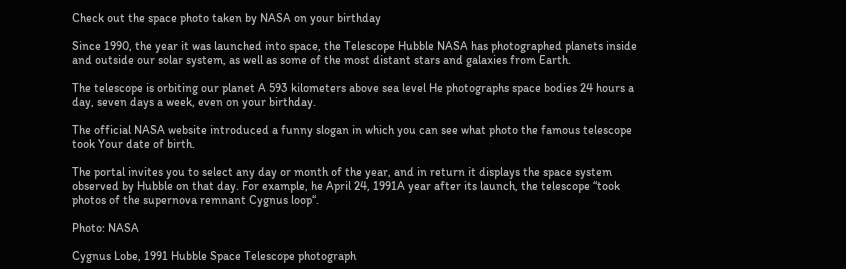Check out the space photo taken by NASA on your birthday

Since 1990, the year it was launched into space, the Telescope Hubble NASA has photographed planets inside and outside our solar system, as well as some of the most distant stars and galaxies from Earth.

The telescope is orbiting our planet A 593 kilometers above sea level He photographs space bodies 24 hours a day, seven days a week, even on your birthday.

The official NASA website introduced a funny slogan in which you can see what photo the famous telescope took Your date of birth.

The portal invites you to select any day or month of the year, and in return it displays the space system observed by Hubble on that day. For example, he April 24, 1991A year after its launch, the telescope “took photos of the supernova remnant Cygnus loop“.

Photo: NASA

Cygnus Lobe, 1991 Hubble Space Telescope photograph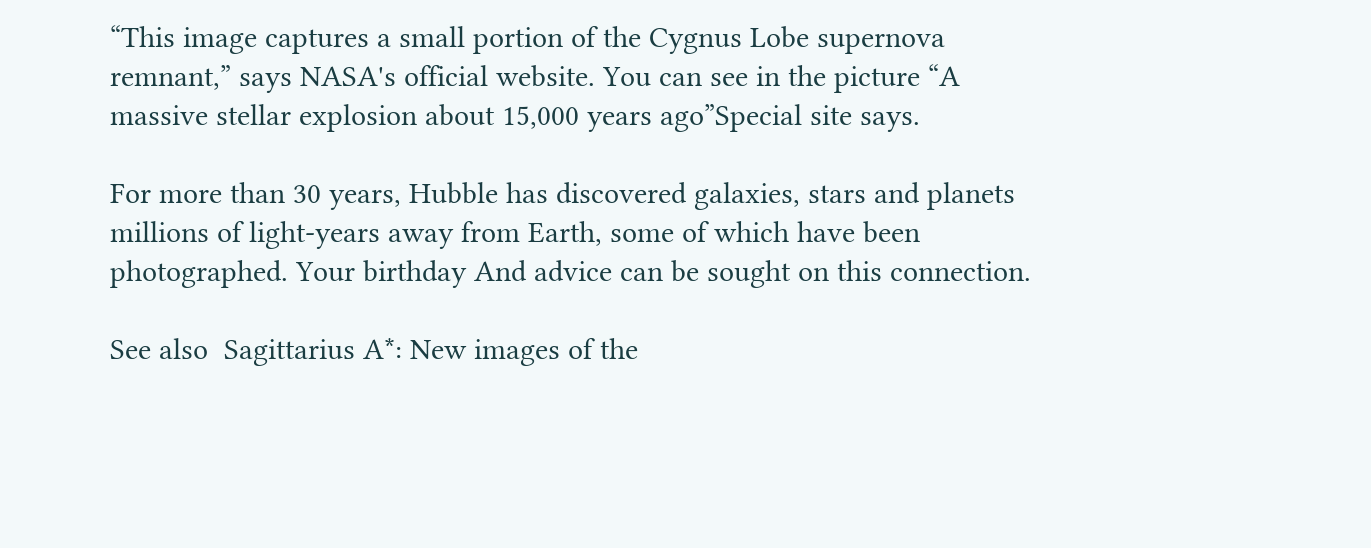“This image captures a small portion of the Cygnus Lobe supernova remnant,” says NASA's official website. You can see in the picture “A massive stellar explosion about 15,000 years ago”Special site says.

For more than 30 years, Hubble has discovered galaxies, stars and planets millions of light-years away from Earth, some of which have been photographed. Your birthday And advice can be sought on this connection.

See also  Sagittarius A*: New images of the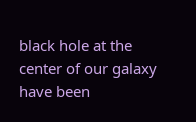black hole at the center of our galaxy have been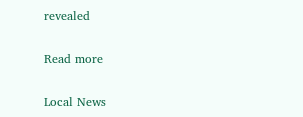revealed

Read more

Local News